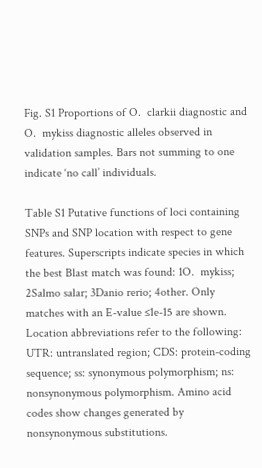Fig. S1 Proportions of O.  clarkii diagnostic and O.  mykiss diagnostic alleles observed in validation samples. Bars not summing to one indicate ‘no call’ individuals.

Table S1 Putative functions of loci containing SNPs and SNP location with respect to gene features. Superscripts indicate species in which the best Blast match was found: 1O.  mykiss; 2Salmo salar; 3Danio rerio; 4other. Only matches with an E-value ≤1e-15 are shown. Location abbreviations refer to the following: UTR: untranslated region; CDS: protein-coding sequence; ss: synonymous polymorphism; ns: nonsynonymous polymorphism. Amino acid codes show changes generated by nonsynonymous substitutions.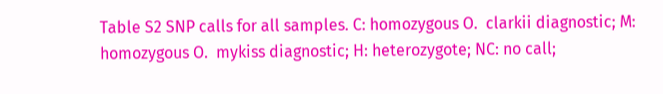Table S2 SNP calls for all samples. C: homozygous O.  clarkii diagnostic; M: homozygous O.  mykiss diagnostic; H: heterozygote; NC: no call;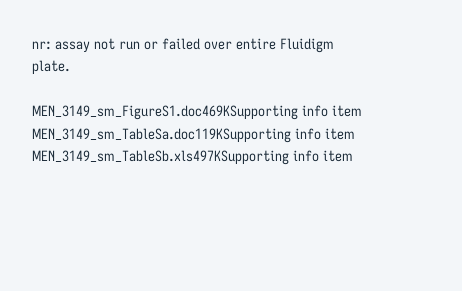nr: assay not run or failed over entire Fluidigm plate.

MEN_3149_sm_FigureS1.doc469KSupporting info item
MEN_3149_sm_TableSa.doc119KSupporting info item
MEN_3149_sm_TableSb.xls497KSupporting info item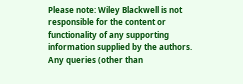Please note: Wiley Blackwell is not responsible for the content or functionality of any supporting information supplied by the authors. Any queries (other than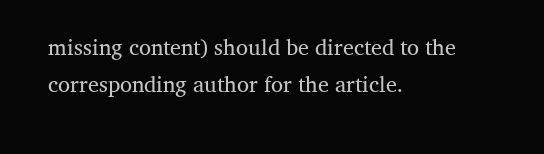missing content) should be directed to the corresponding author for the article.